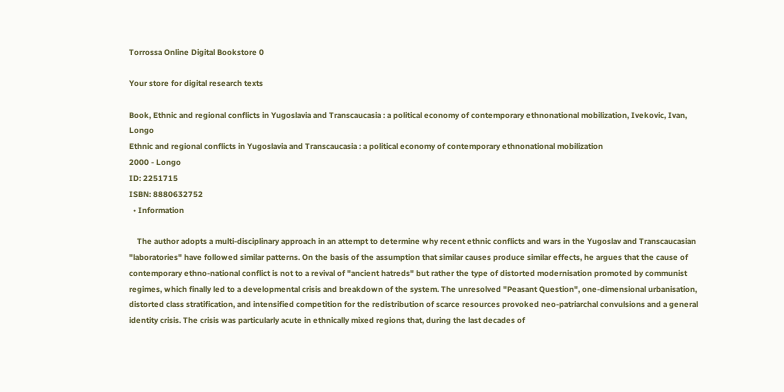Torrossa Online Digital Bookstore 0

Your store for digital research texts

Book, Ethnic and regional conflicts in Yugoslavia and Transcaucasia : a political economy of contemporary ethnonational mobilization, Ivekovic, Ivan, Longo
Ethnic and regional conflicts in Yugoslavia and Transcaucasia : a political economy of contemporary ethnonational mobilization
2000 - Longo
ID: 2251715
ISBN: 8880632752
  • Information

    The author adopts a multi-disciplinary approach in an attempt to determine why recent ethnic conflicts and wars in the Yugoslav and Transcaucasian "laboratories" have followed similar patterns. On the basis of the assumption that similar causes produce similar effects, he argues that the cause of contemporary ethno-national conflict is not to a revival of "ancient hatreds" but rather the type of distorted modernisation promoted by communist regimes, which finally led to a developmental crisis and breakdown of the system. The unresolved "Peasant Question", one-dimensional urbanisation, distorted class stratification, and intensified competition for the redistribution of scarce resources provoked neo-patriarchal convulsions and a general identity crisis. The crisis was particularly acute in ethnically mixed regions that, during the last decades of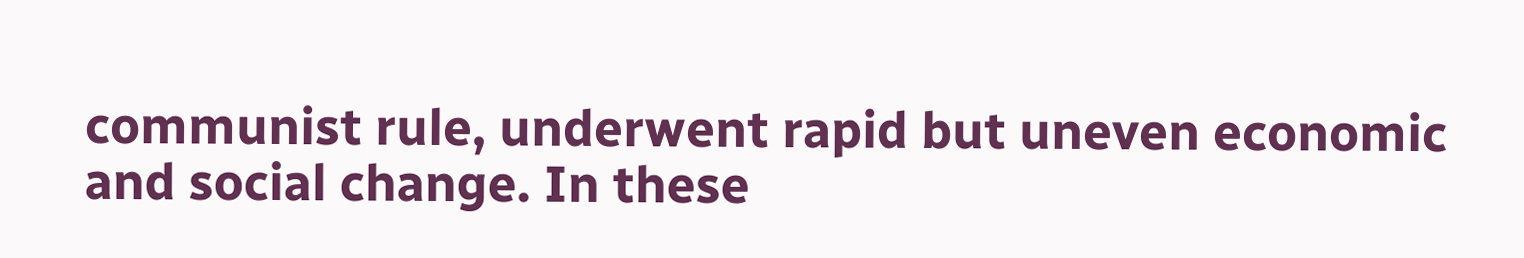communist rule, underwent rapid but uneven economic and social change. In these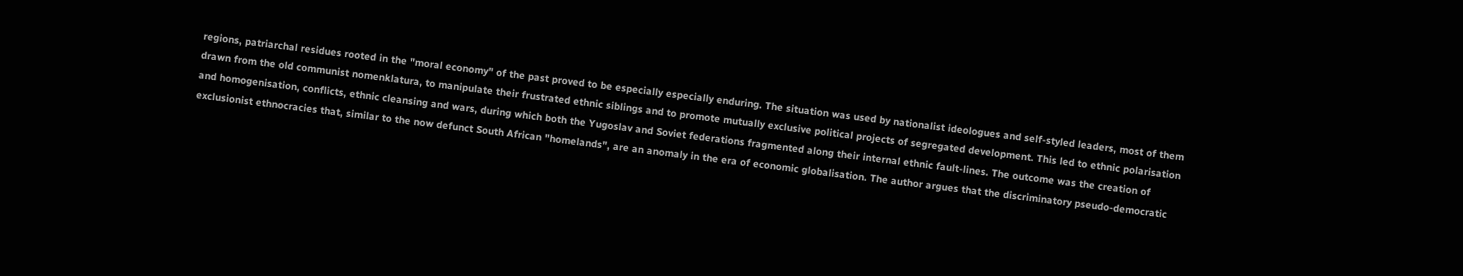regions, patriarchal residues rooted in the "moral economy" of the past proved to be especially especially enduring. The situation was used by nationalist ideologues and self-styled leaders, most of them drawn from the old communist nomenklatura, to manipulate their frustrated ethnic siblings and to promote mutually exclusive political projects of segregated development. This led to ethnic polarisation and homogenisation, conflicts, ethnic cleansing and wars, during which both the Yugoslav and Soviet federations fragmented along their internal ethnic fault-lines. The outcome was the creation of exclusionist ethnocracies that, similar to the now defunct South African "homelands", are an anomaly in the era of economic globalisation. The author argues that the discriminatory pseudo-democratic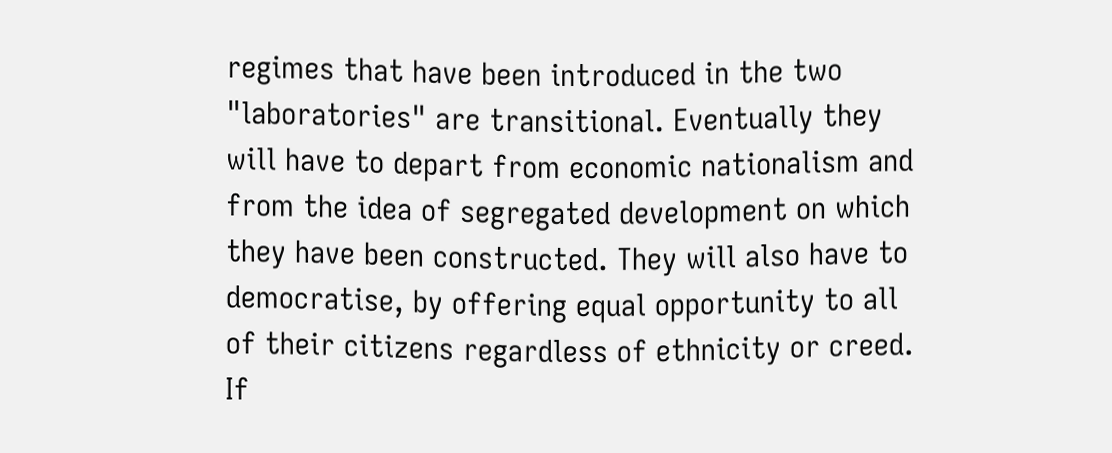regimes that have been introduced in the two "laboratories" are transitional. Eventually they will have to depart from economic nationalism and from the idea of segregated development on which they have been constructed. They will also have to democratise, by offering equal opportunity to all of their citizens regardless of ethnicity or creed. If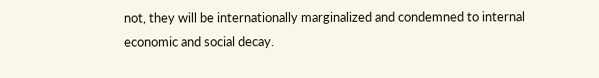not, they will be internationally marginalized and condemned to internal economic and social decay.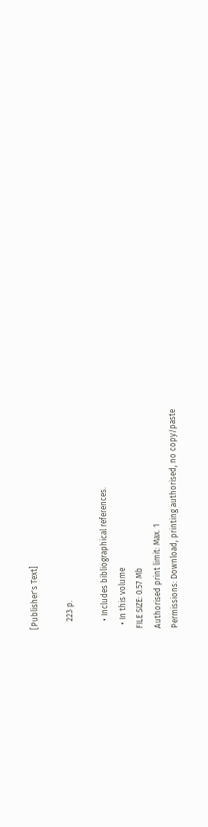[Publisher's Text]

    223 p.

    • Includes bibliographical references.
  • In this volume
FILE SIZE: 0.57 Mb
Authorised print limit: Max. 1
Permissions: Download, printing authorised, no copy/paste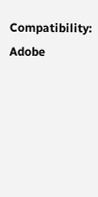Compatibility: Adobe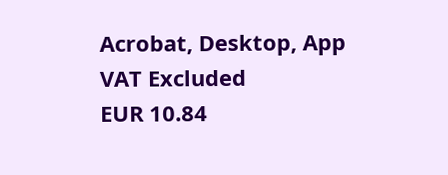Acrobat, Desktop, App
VAT Excluded
EUR 10.84